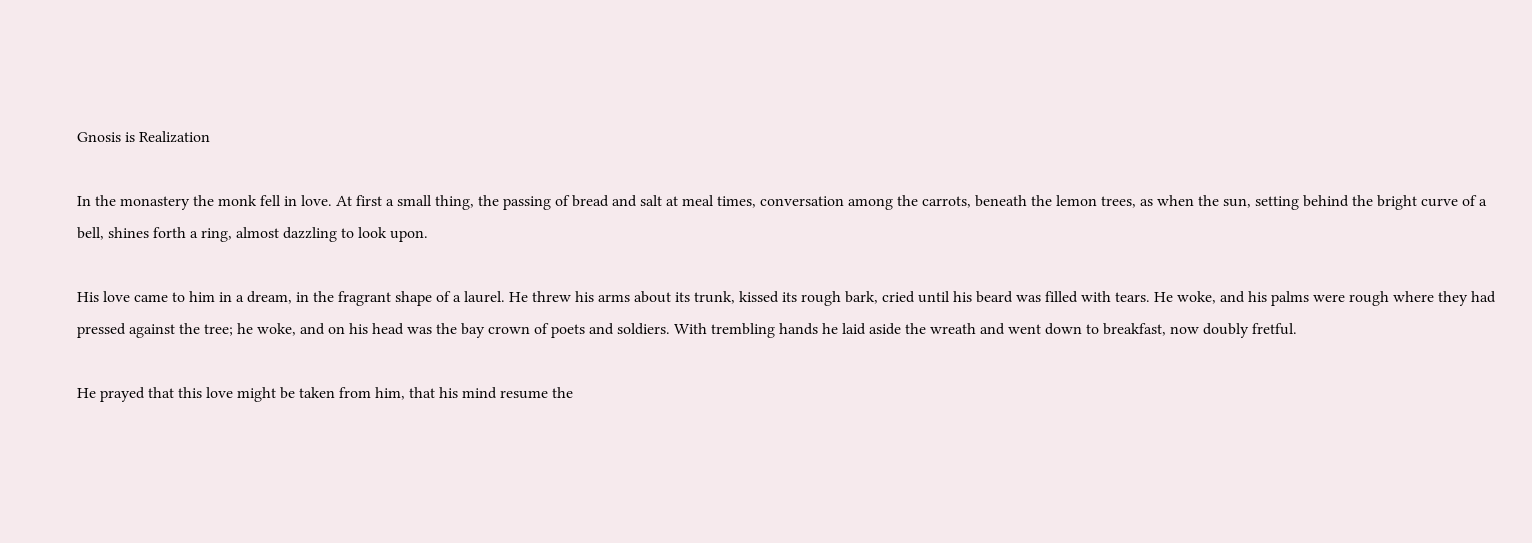Gnosis is Realization

In the monastery the monk fell in love. At first a small thing, the passing of bread and salt at meal times, conversation among the carrots, beneath the lemon trees, as when the sun, setting behind the bright curve of a bell, shines forth a ring, almost dazzling to look upon.

His love came to him in a dream, in the fragrant shape of a laurel. He threw his arms about its trunk, kissed its rough bark, cried until his beard was filled with tears. He woke, and his palms were rough where they had pressed against the tree; he woke, and on his head was the bay crown of poets and soldiers. With trembling hands he laid aside the wreath and went down to breakfast, now doubly fretful.

He prayed that this love might be taken from him, that his mind resume the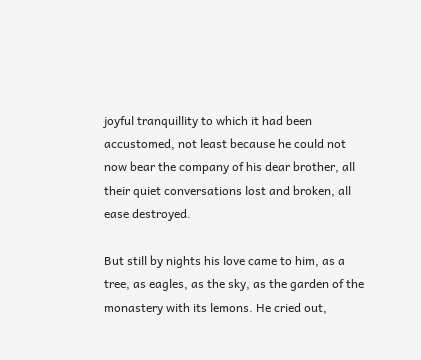joyful tranquillity to which it had been accustomed, not least because he could not now bear the company of his dear brother, all their quiet conversations lost and broken, all ease destroyed.

But still by nights his love came to him, as a tree, as eagles, as the sky, as the garden of the monastery with its lemons. He cried out,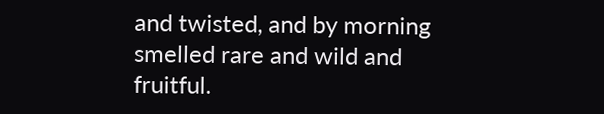and twisted, and by morning smelled rare and wild and fruitful.